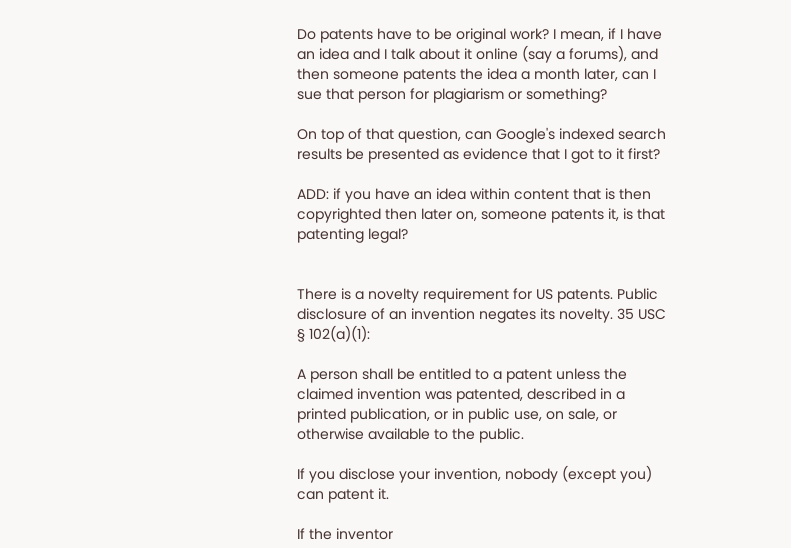Do patents have to be original work? I mean, if I have an idea and I talk about it online (say a forums), and then someone patents the idea a month later, can I sue that person for plagiarism or something?

On top of that question, can Google's indexed search results be presented as evidence that I got to it first?

ADD: if you have an idea within content that is then copyrighted then later on, someone patents it, is that patenting legal?


There is a novelty requirement for US patents. Public disclosure of an invention negates its novelty. 35 USC § 102(a)(1):

A person shall be entitled to a patent unless the claimed invention was patented, described in a printed publication, or in public use, on sale, or otherwise available to the public.

If you disclose your invention, nobody (except you) can patent it.

If the inventor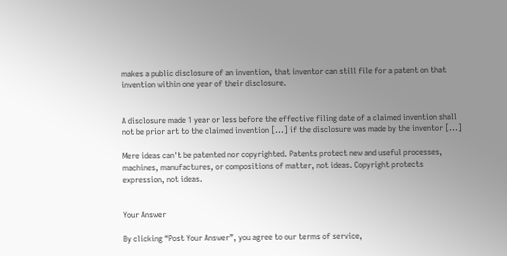makes a public disclosure of an invention, that inventor can still file for a patent on that invention within one year of their disclosure.


A disclosure made 1 year or less before the effective filing date of a claimed invention shall not be prior art to the claimed invention [...] if the disclosure was made by the inventor [...]

Mere ideas can't be patented nor copyrighted. Patents protect new and useful processes, machines, manufactures, or compositions of matter, not ideas. Copyright protects expression, not ideas.


Your Answer

By clicking “Post Your Answer”, you agree to our terms of service,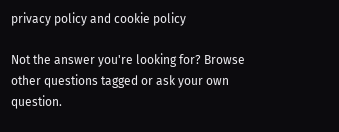privacy policy and cookie policy

Not the answer you're looking for? Browse other questions tagged or ask your own question.